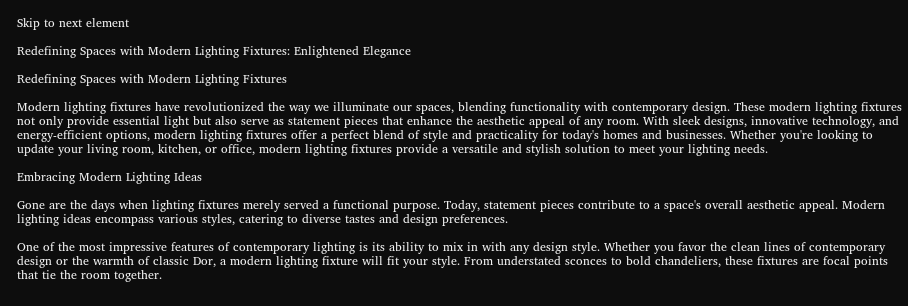Skip to next element

Redefining Spaces with Modern Lighting Fixtures: Enlightened Elegance

Redefining Spaces with Modern Lighting Fixtures

Modern lighting fixtures have revolutionized the way we illuminate our spaces, blending functionality with contemporary design. These modern lighting fixtures not only provide essential light but also serve as statement pieces that enhance the aesthetic appeal of any room. With sleek designs, innovative technology, and energy-efficient options, modern lighting fixtures offer a perfect blend of style and practicality for today's homes and businesses. Whether you're looking to update your living room, kitchen, or office, modern lighting fixtures provide a versatile and stylish solution to meet your lighting needs.

Embracing Modern Lighting Ideas

Gone are the days when lighting fixtures merely served a functional purpose. Today, statement pieces contribute to a space's overall aesthetic appeal. Modern lighting ideas encompass various styles, catering to diverse tastes and design preferences.

One of the most impressive features of contemporary lighting is its ability to mix in with any design style. Whether you favor the clean lines of contemporary design or the warmth of classic Dor, a modern lighting fixture will fit your style. From understated sconces to bold chandeliers, these fixtures are focal points that tie the room together.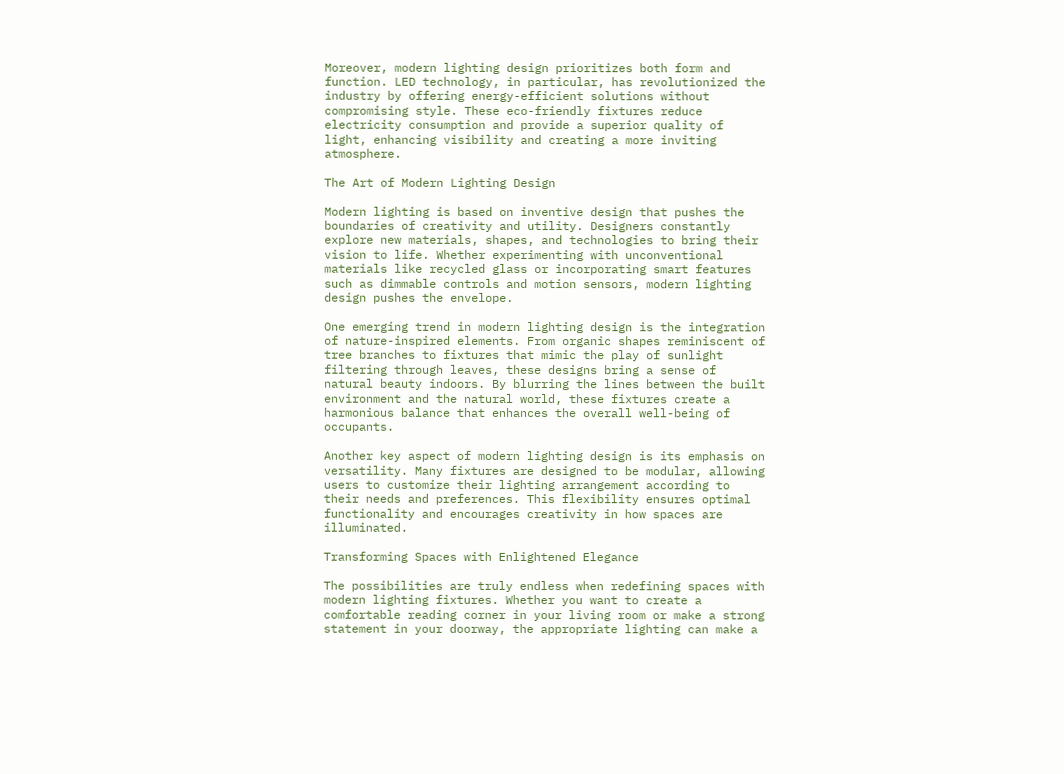Moreover, modern lighting design prioritizes both form and function. LED technology, in particular, has revolutionized the industry by offering energy-efficient solutions without compromising style. These eco-friendly fixtures reduce electricity consumption and provide a superior quality of light, enhancing visibility and creating a more inviting atmosphere.

The Art of Modern Lighting Design

Modern lighting is based on inventive design that pushes the boundaries of creativity and utility. Designers constantly explore new materials, shapes, and technologies to bring their vision to life. Whether experimenting with unconventional materials like recycled glass or incorporating smart features such as dimmable controls and motion sensors, modern lighting design pushes the envelope.

One emerging trend in modern lighting design is the integration of nature-inspired elements. From organic shapes reminiscent of tree branches to fixtures that mimic the play of sunlight filtering through leaves, these designs bring a sense of natural beauty indoors. By blurring the lines between the built environment and the natural world, these fixtures create a harmonious balance that enhances the overall well-being of occupants.

Another key aspect of modern lighting design is its emphasis on versatility. Many fixtures are designed to be modular, allowing users to customize their lighting arrangement according to their needs and preferences. This flexibility ensures optimal functionality and encourages creativity in how spaces are illuminated.

Transforming Spaces with Enlightened Elegance

The possibilities are truly endless when redefining spaces with modern lighting fixtures. Whether you want to create a comfortable reading corner in your living room or make a strong statement in your doorway, the appropriate lighting can make a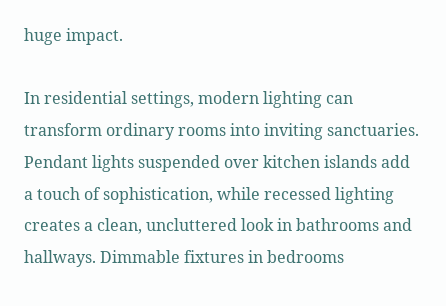huge impact.

In residential settings, modern lighting can transform ordinary rooms into inviting sanctuaries. Pendant lights suspended over kitchen islands add a touch of sophistication, while recessed lighting creates a clean, uncluttered look in bathrooms and hallways. Dimmable fixtures in bedrooms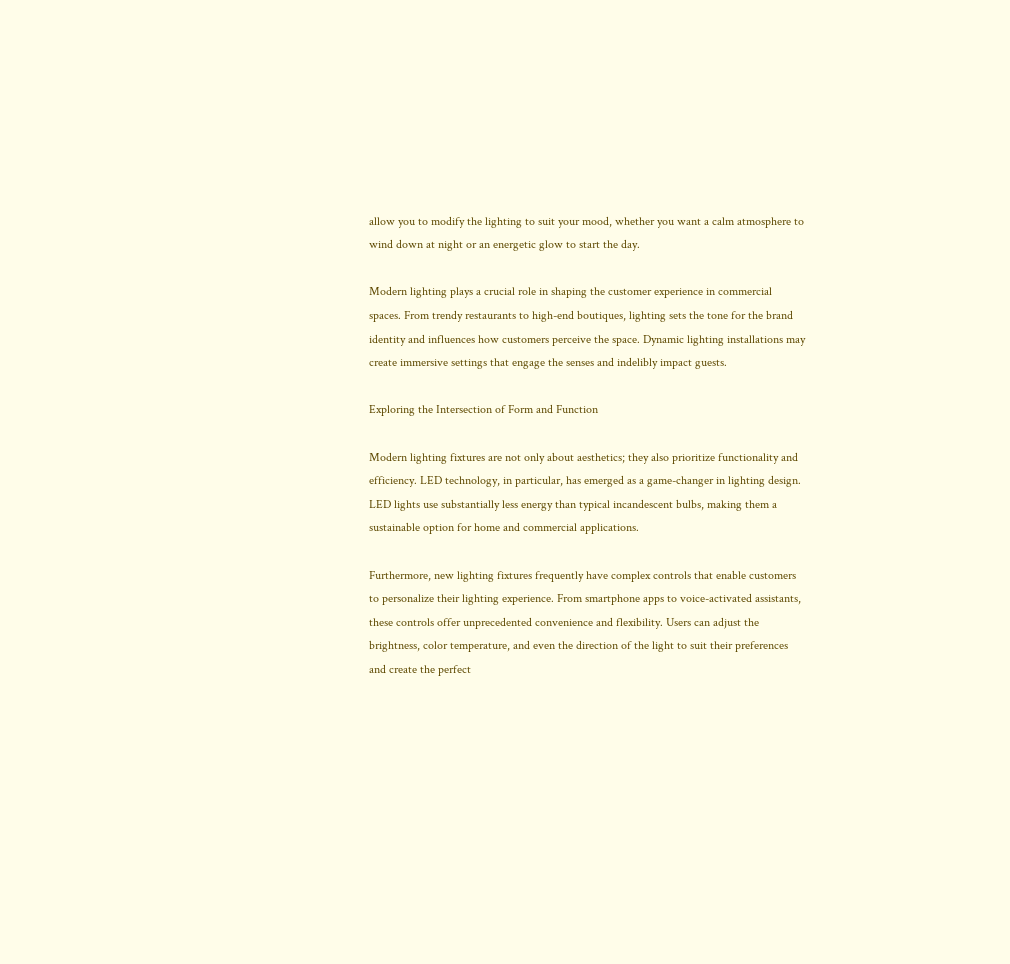allow you to modify the lighting to suit your mood, whether you want a calm atmosphere to wind down at night or an energetic glow to start the day.

Modern lighting plays a crucial role in shaping the customer experience in commercial spaces. From trendy restaurants to high-end boutiques, lighting sets the tone for the brand identity and influences how customers perceive the space. Dynamic lighting installations may create immersive settings that engage the senses and indelibly impact guests.

Exploring the Intersection of Form and Function

Modern lighting fixtures are not only about aesthetics; they also prioritize functionality and efficiency. LED technology, in particular, has emerged as a game-changer in lighting design. LED lights use substantially less energy than typical incandescent bulbs, making them a sustainable option for home and commercial applications.

Furthermore, new lighting fixtures frequently have complex controls that enable customers to personalize their lighting experience. From smartphone apps to voice-activated assistants, these controls offer unprecedented convenience and flexibility. Users can adjust the brightness, color temperature, and even the direction of the light to suit their preferences and create the perfect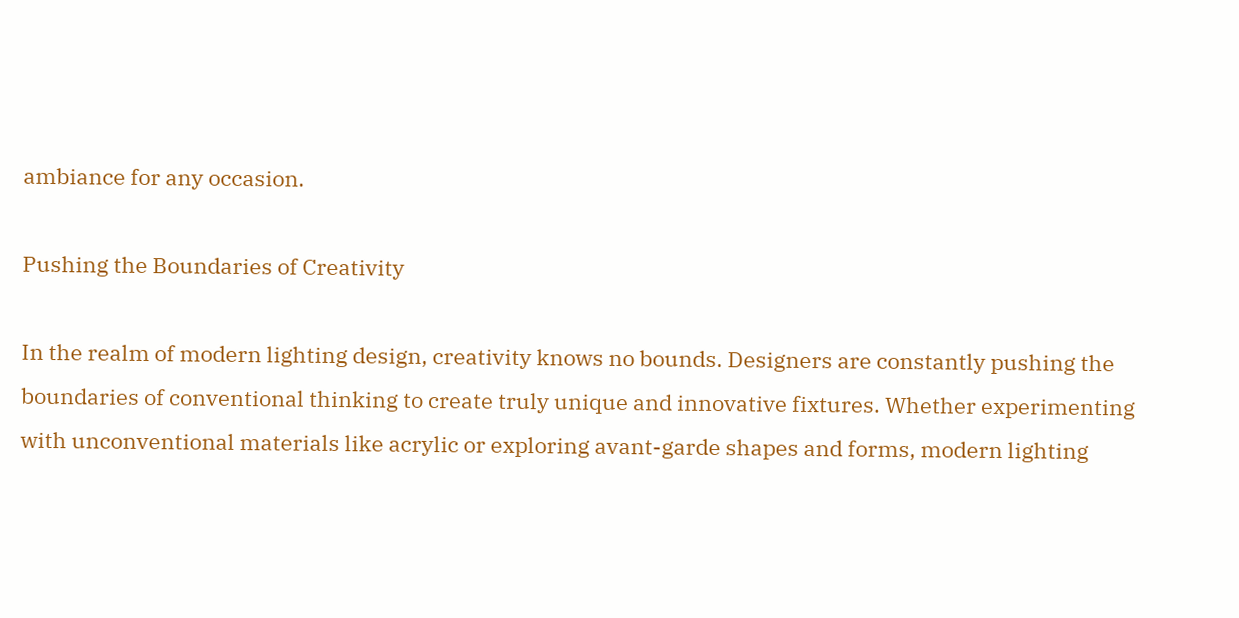ambiance for any occasion.

Pushing the Boundaries of Creativity

In the realm of modern lighting design, creativity knows no bounds. Designers are constantly pushing the boundaries of conventional thinking to create truly unique and innovative fixtures. Whether experimenting with unconventional materials like acrylic or exploring avant-garde shapes and forms, modern lighting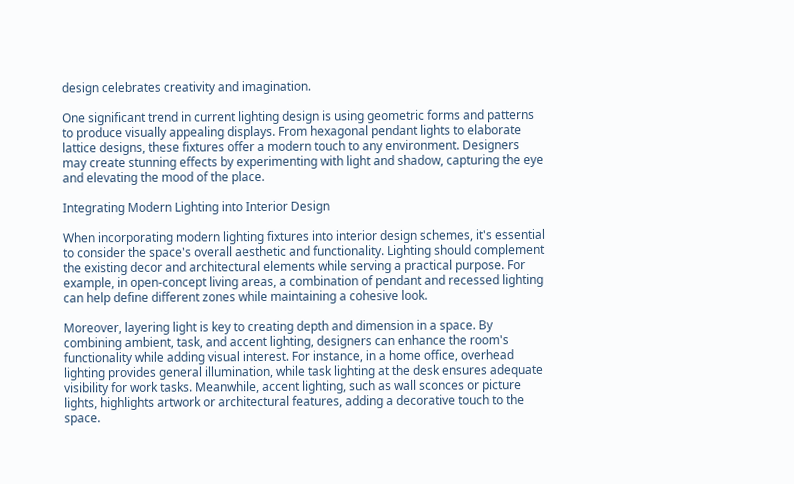design celebrates creativity and imagination.

One significant trend in current lighting design is using geometric forms and patterns to produce visually appealing displays. From hexagonal pendant lights to elaborate lattice designs, these fixtures offer a modern touch to any environment. Designers may create stunning effects by experimenting with light and shadow, capturing the eye and elevating the mood of the place.

Integrating Modern Lighting into Interior Design

When incorporating modern lighting fixtures into interior design schemes, it's essential to consider the space's overall aesthetic and functionality. Lighting should complement the existing decor and architectural elements while serving a practical purpose. For example, in open-concept living areas, a combination of pendant and recessed lighting can help define different zones while maintaining a cohesive look.

Moreover, layering light is key to creating depth and dimension in a space. By combining ambient, task, and accent lighting, designers can enhance the room's functionality while adding visual interest. For instance, in a home office, overhead lighting provides general illumination, while task lighting at the desk ensures adequate visibility for work tasks. Meanwhile, accent lighting, such as wall sconces or picture lights, highlights artwork or architectural features, adding a decorative touch to the space.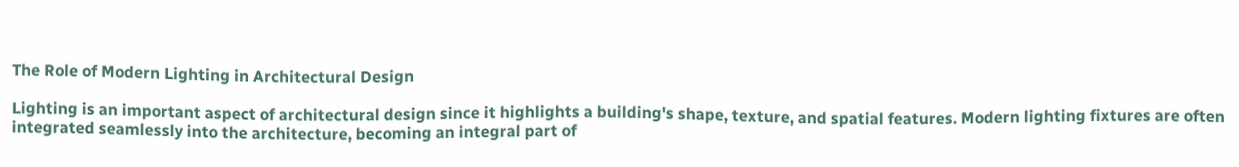The Role of Modern Lighting in Architectural Design

Lighting is an important aspect of architectural design since it highlights a building's shape, texture, and spatial features. Modern lighting fixtures are often integrated seamlessly into the architecture, becoming an integral part of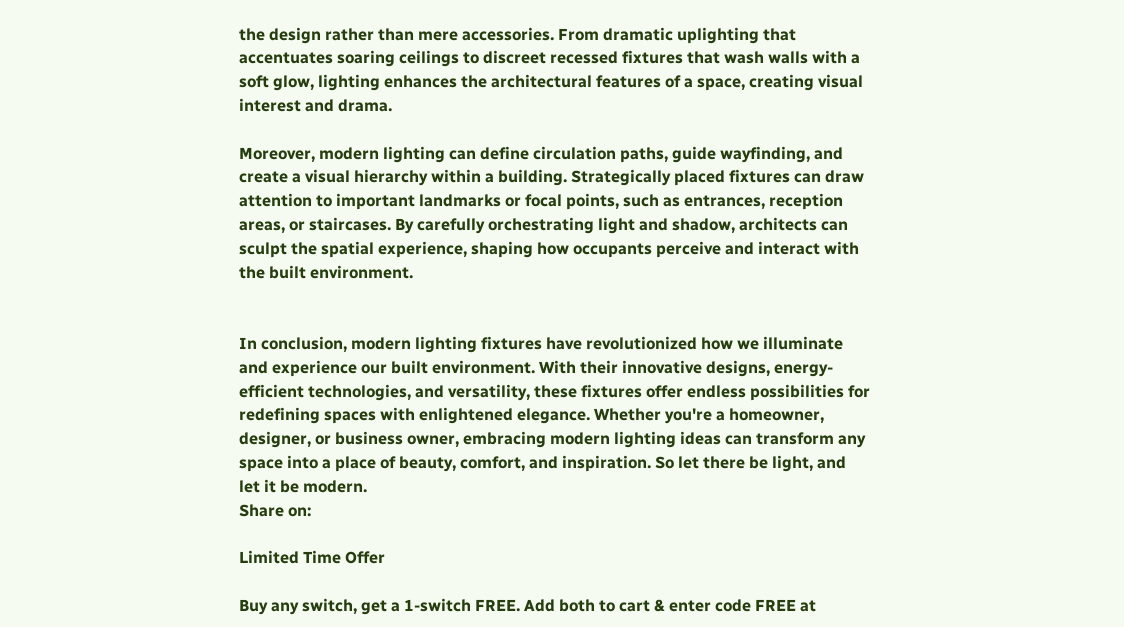the design rather than mere accessories. From dramatic uplighting that accentuates soaring ceilings to discreet recessed fixtures that wash walls with a soft glow, lighting enhances the architectural features of a space, creating visual interest and drama.

Moreover, modern lighting can define circulation paths, guide wayfinding, and create a visual hierarchy within a building. Strategically placed fixtures can draw attention to important landmarks or focal points, such as entrances, reception areas, or staircases. By carefully orchestrating light and shadow, architects can sculpt the spatial experience, shaping how occupants perceive and interact with the built environment.


In conclusion, modern lighting fixtures have revolutionized how we illuminate and experience our built environment. With their innovative designs, energy-efficient technologies, and versatility, these fixtures offer endless possibilities for redefining spaces with enlightened elegance. Whether you're a homeowner, designer, or business owner, embracing modern lighting ideas can transform any space into a place of beauty, comfort, and inspiration. So let there be light, and let it be modern.
Share on:

Limited Time Offer

Buy any switch, get a 1-switch FREE. Add both to cart & enter code FREE at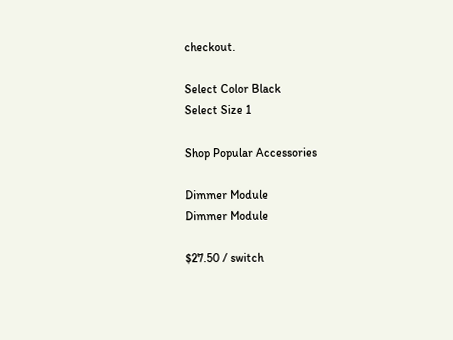checkout.

Select Color Black
Select Size 1

Shop Popular Accessories

Dimmer Module
Dimmer Module

$27.50 / switch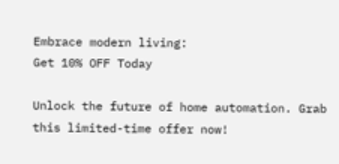Embrace modern living:
Get 10% OFF Today

Unlock the future of home automation. Grab this limited-time offer now!